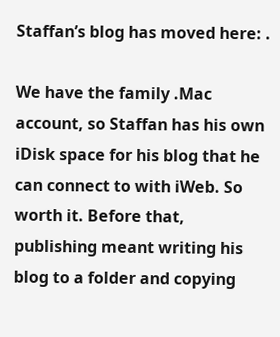Staffan’s blog has moved here: .

We have the family .Mac account, so Staffan has his own iDisk space for his blog that he can connect to with iWeb. So worth it. Before that, publishing meant writing his blog to a folder and copying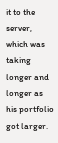it to the server, which was taking longer and longer as his portfolio got larger.